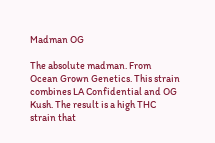Madman OG

The absolute madman. From Ocean Grown Genetics. This strain combines LA Confidential and OG Kush. The result is a high THC strain that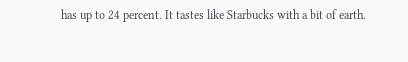has up to 24 percent. It tastes like Starbucks with a bit of earth.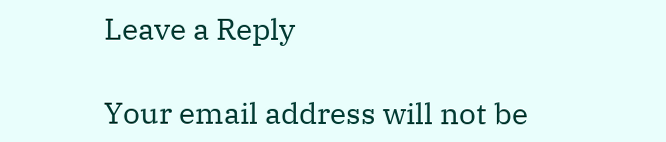Leave a Reply

Your email address will not be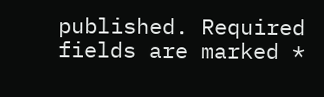published. Required fields are marked *